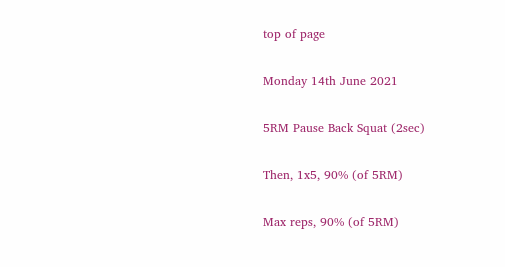top of page

Monday 14th June 2021

5RM Pause Back Squat (2sec)

Then, 1x5, 90% (of 5RM)

Max reps, 90% (of 5RM)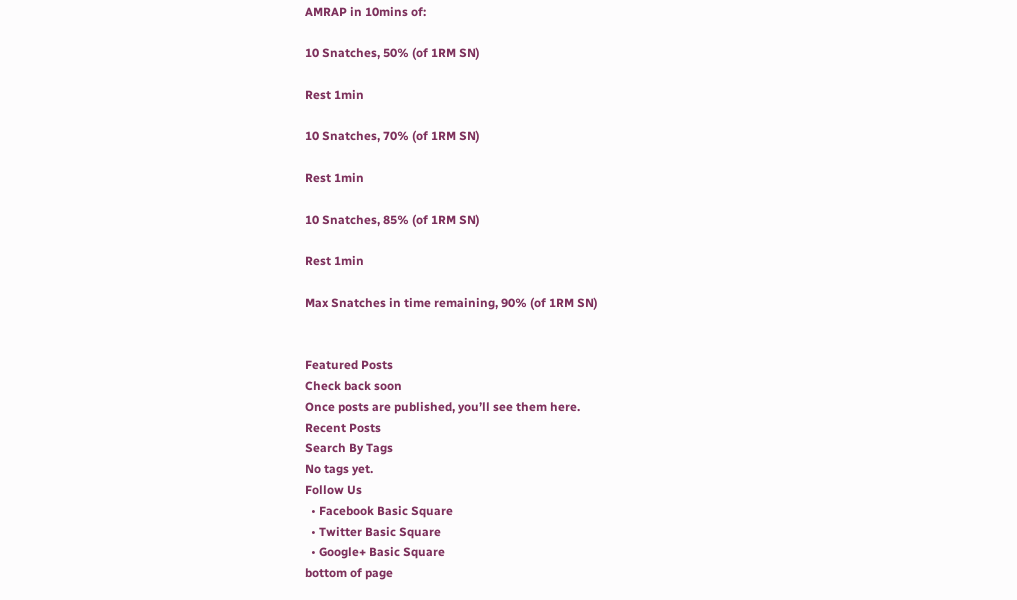AMRAP in 10mins of:

10 Snatches, 50% (of 1RM SN)

Rest 1min

10 Snatches, 70% (of 1RM SN)

Rest 1min

10 Snatches, 85% (of 1RM SN)

Rest 1min

Max Snatches in time remaining, 90% (of 1RM SN)


Featured Posts
Check back soon
Once posts are published, you’ll see them here.
Recent Posts
Search By Tags
No tags yet.
Follow Us
  • Facebook Basic Square
  • Twitter Basic Square
  • Google+ Basic Square
bottom of page